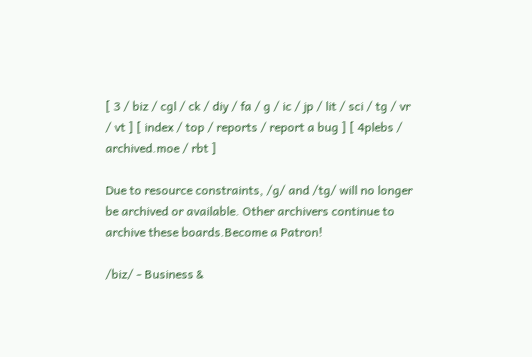[ 3 / biz / cgl / ck / diy / fa / g / ic / jp / lit / sci / tg / vr / vt ] [ index / top / reports / report a bug ] [ 4plebs / archived.moe / rbt ]

Due to resource constraints, /g/ and /tg/ will no longer be archived or available. Other archivers continue to archive these boards.Become a Patron!

/biz/ - Business &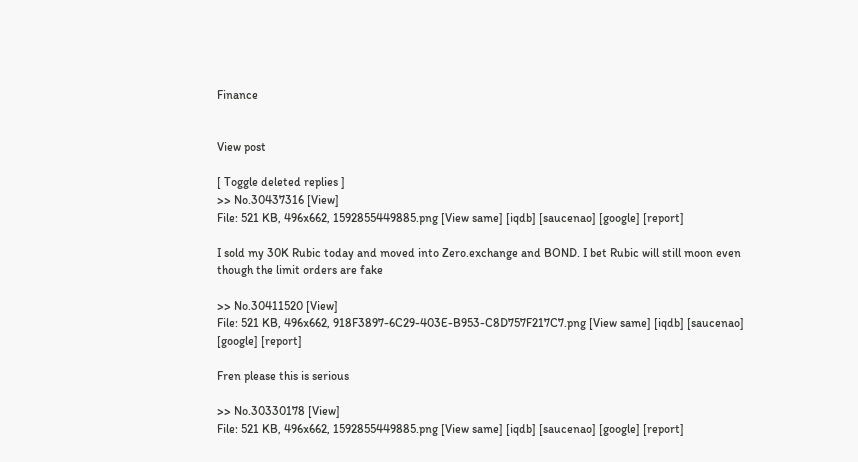Finance


View post

[ Toggle deleted replies ]
>> No.30437316 [View]
File: 521 KB, 496x662, 1592855449885.png [View same] [iqdb] [saucenao] [google] [report]

I sold my 30K Rubic today and moved into Zero.exchange and BOND. I bet Rubic will still moon even though the limit orders are fake

>> No.30411520 [View]
File: 521 KB, 496x662, 918F3897-6C29-403E-B953-C8D757F217C7.png [View same] [iqdb] [saucenao] [google] [report]

Fren please this is serious

>> No.30330178 [View]
File: 521 KB, 496x662, 1592855449885.png [View same] [iqdb] [saucenao] [google] [report]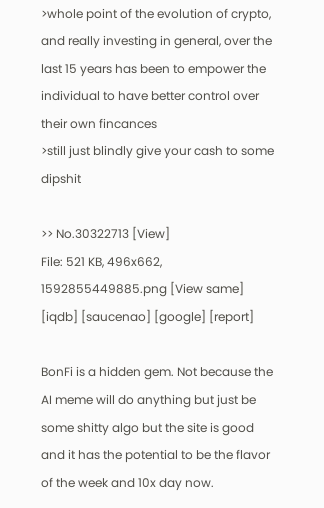>whole point of the evolution of crypto, and really investing in general, over the last 15 years has been to empower the individual to have better control over their own fincances
>still just blindly give your cash to some dipshit

>> No.30322713 [View]
File: 521 KB, 496x662, 1592855449885.png [View same] [iqdb] [saucenao] [google] [report]

BonFi is a hidden gem. Not because the AI meme will do anything but just be some shitty algo but the site is good and it has the potential to be the flavor of the week and 10x day now.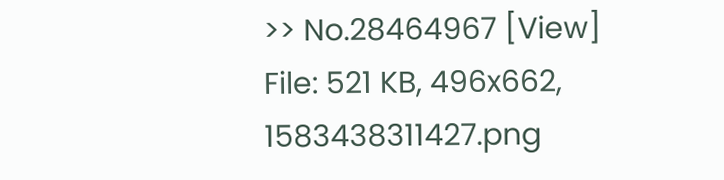>> No.28464967 [View]
File: 521 KB, 496x662, 1583438311427.png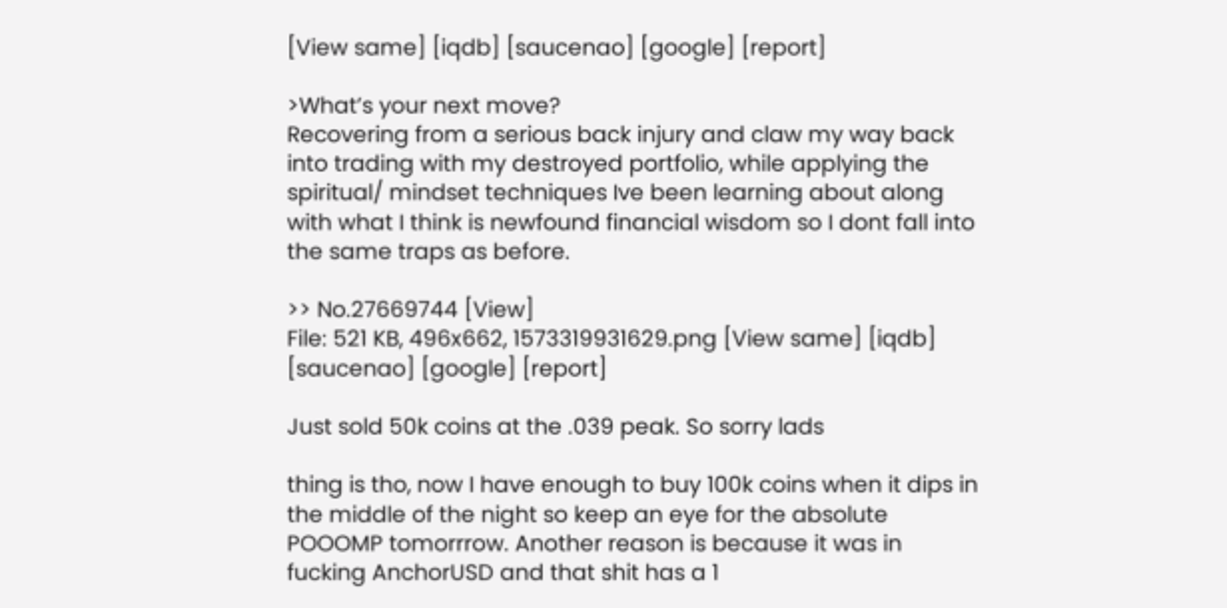[View same] [iqdb] [saucenao] [google] [report]

>What’s your next move?
Recovering from a serious back injury and claw my way back into trading with my destroyed portfolio, while applying the spiritual/ mindset techniques Ive been learning about along with what I think is newfound financial wisdom so I dont fall into the same traps as before.

>> No.27669744 [View]
File: 521 KB, 496x662, 1573319931629.png [View same] [iqdb] [saucenao] [google] [report]

Just sold 50k coins at the .039 peak. So sorry lads

thing is tho, now I have enough to buy 100k coins when it dips in the middle of the night so keep an eye for the absolute POOOMP tomorrrow. Another reason is because it was in fucking AnchorUSD and that shit has a 1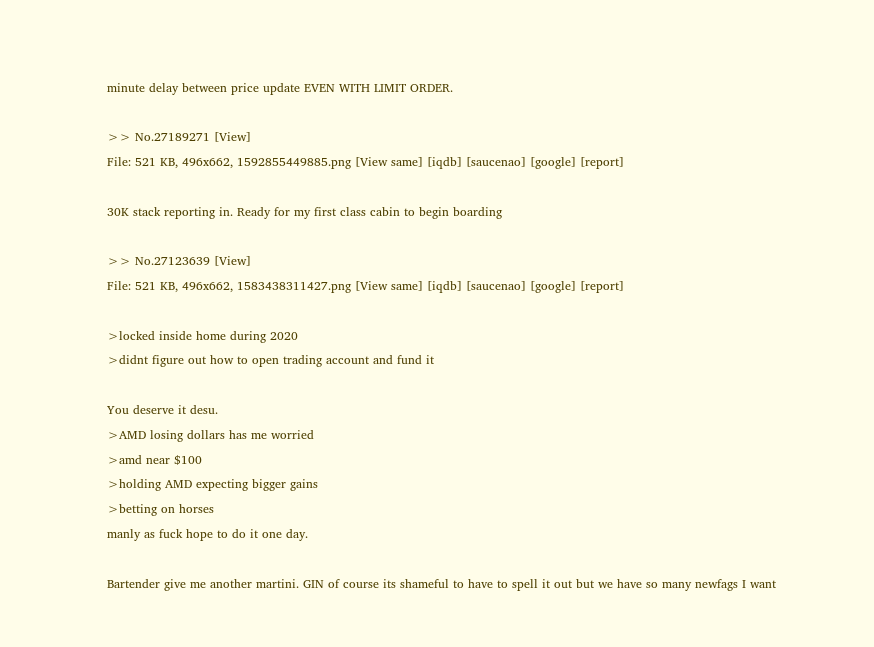minute delay between price update EVEN WITH LIMIT ORDER.

>> No.27189271 [View]
File: 521 KB, 496x662, 1592855449885.png [View same] [iqdb] [saucenao] [google] [report]

30K stack reporting in. Ready for my first class cabin to begin boarding

>> No.27123639 [View]
File: 521 KB, 496x662, 1583438311427.png [View same] [iqdb] [saucenao] [google] [report]

>locked inside home during 2020
>didnt figure out how to open trading account and fund it

You deserve it desu.
>AMD losing dollars has me worried
>amd near $100
>holding AMD expecting bigger gains
>betting on horses
manly as fuck hope to do it one day.

Bartender give me another martini. GIN of course its shameful to have to spell it out but we have so many newfags I want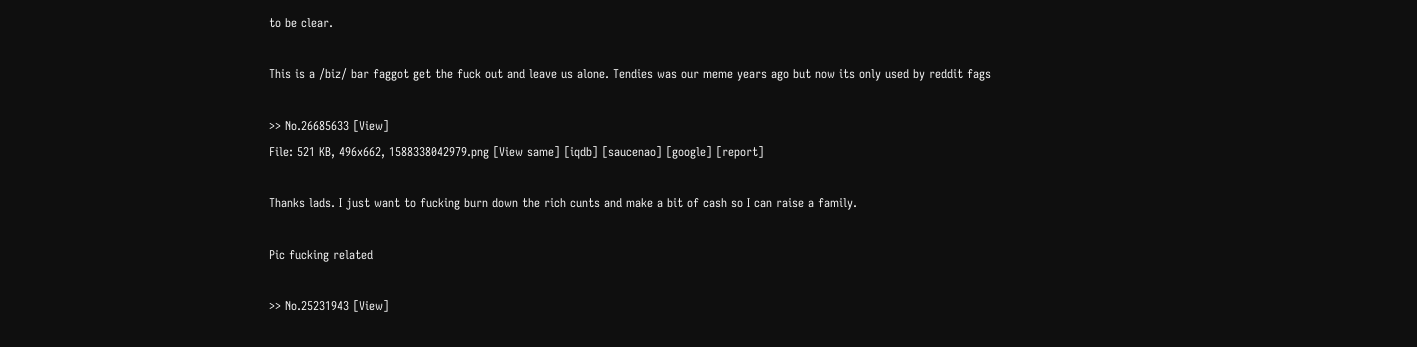to be clear.

This is a /biz/ bar faggot get the fuck out and leave us alone. Tendies was our meme years ago but now its only used by reddit fags

>> No.26685633 [View]
File: 521 KB, 496x662, 1588338042979.png [View same] [iqdb] [saucenao] [google] [report]

Thanks lads. I just want to fucking burn down the rich cunts and make a bit of cash so I can raise a family.

Pic fucking related

>> No.25231943 [View]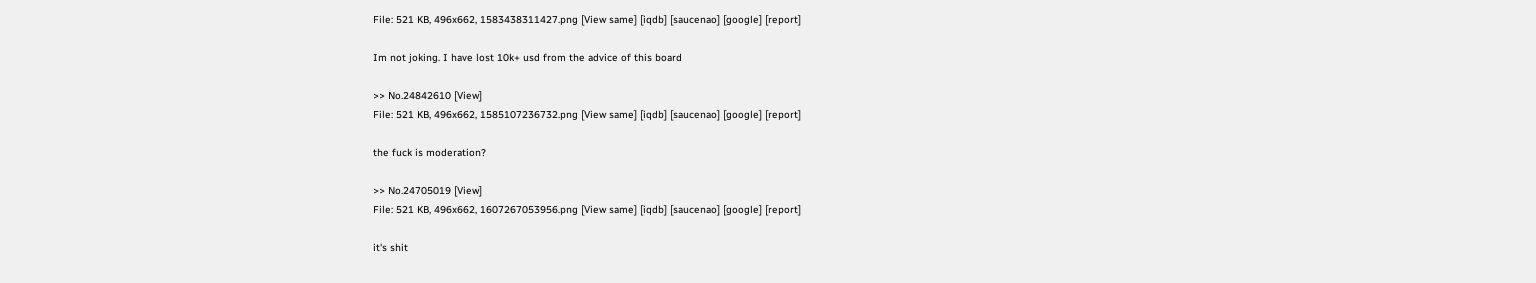File: 521 KB, 496x662, 1583438311427.png [View same] [iqdb] [saucenao] [google] [report]

Im not joking. I have lost 10k+ usd from the advice of this board

>> No.24842610 [View]
File: 521 KB, 496x662, 1585107236732.png [View same] [iqdb] [saucenao] [google] [report]

the fuck is moderation?

>> No.24705019 [View]
File: 521 KB, 496x662, 1607267053956.png [View same] [iqdb] [saucenao] [google] [report]

it's shit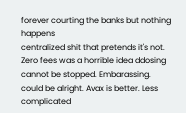forever courting the banks but nothing happens
centralized shit that pretends it's not. Zero fees was a horrible idea ddosing cannot be stopped. Embarassing.
could be alright. Avax is better. Less complicated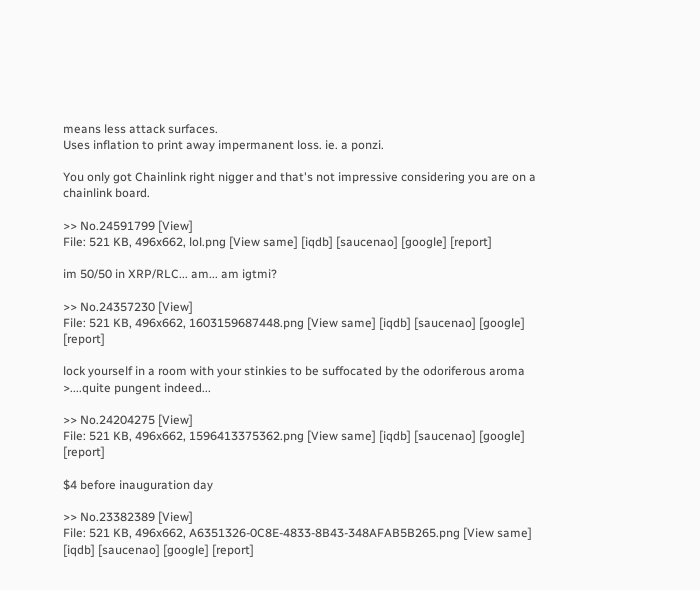means less attack surfaces.
Uses inflation to print away impermanent loss. ie. a ponzi.

You only got Chainlink right nigger and that's not impressive considering you are on a chainlink board.

>> No.24591799 [View]
File: 521 KB, 496x662, lol.png [View same] [iqdb] [saucenao] [google] [report]

im 50/50 in XRP/RLC... am... am igtmi?

>> No.24357230 [View]
File: 521 KB, 496x662, 1603159687448.png [View same] [iqdb] [saucenao] [google] [report]

lock yourself in a room with your stinkies to be suffocated by the odoriferous aroma
>....quite pungent indeed...

>> No.24204275 [View]
File: 521 KB, 496x662, 1596413375362.png [View same] [iqdb] [saucenao] [google] [report]

$4 before inauguration day

>> No.23382389 [View]
File: 521 KB, 496x662, A6351326-0C8E-4833-8B43-348AFAB5B265.png [View same] [iqdb] [saucenao] [google] [report]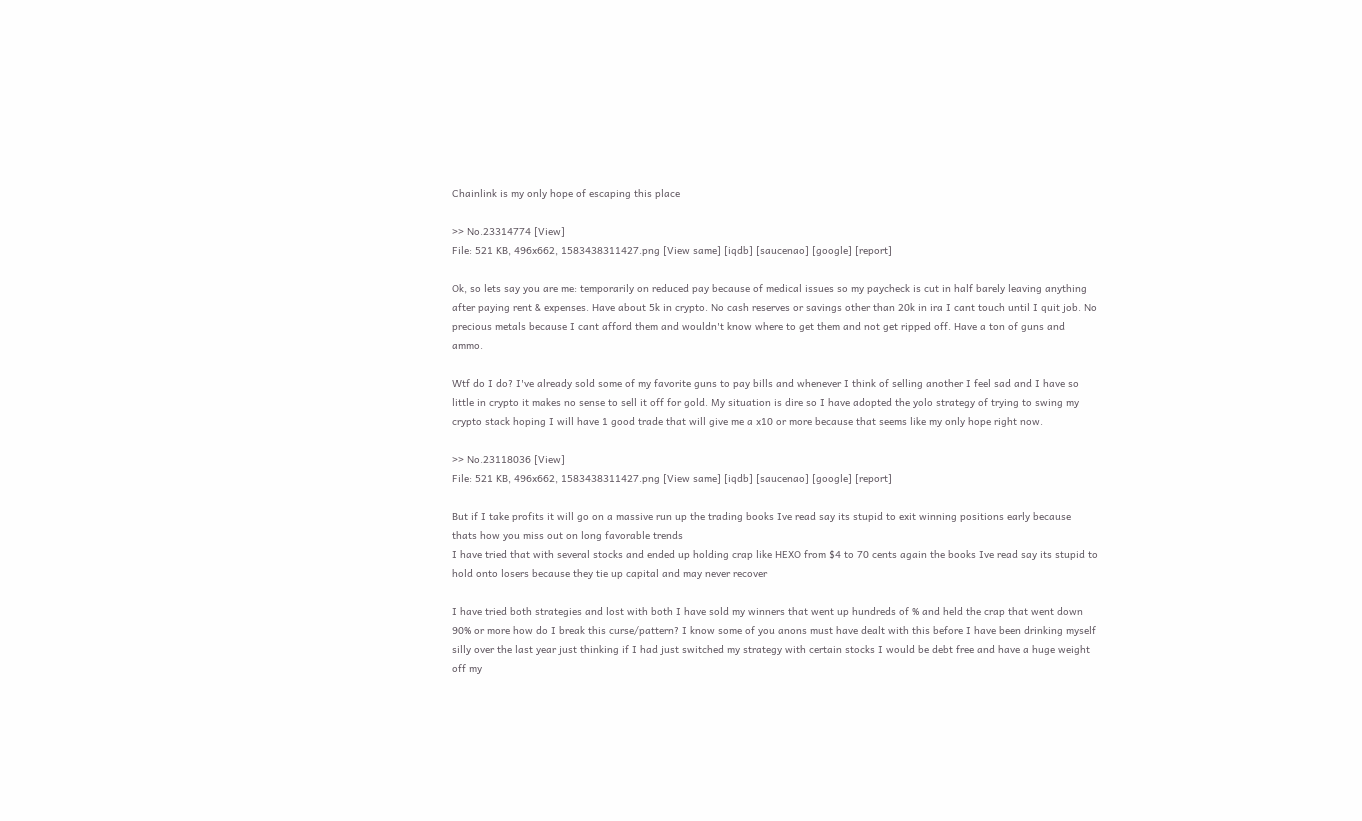Chainlink is my only hope of escaping this place

>> No.23314774 [View]
File: 521 KB, 496x662, 1583438311427.png [View same] [iqdb] [saucenao] [google] [report]

Ok, so lets say you are me: temporarily on reduced pay because of medical issues so my paycheck is cut in half barely leaving anything after paying rent & expenses. Have about 5k in crypto. No cash reserves or savings other than 20k in ira I cant touch until I quit job. No precious metals because I cant afford them and wouldn't know where to get them and not get ripped off. Have a ton of guns and ammo.

Wtf do I do? I've already sold some of my favorite guns to pay bills and whenever I think of selling another I feel sad and I have so little in crypto it makes no sense to sell it off for gold. My situation is dire so I have adopted the yolo strategy of trying to swing my crypto stack hoping I will have 1 good trade that will give me a x10 or more because that seems like my only hope right now.

>> No.23118036 [View]
File: 521 KB, 496x662, 1583438311427.png [View same] [iqdb] [saucenao] [google] [report]

But if I take profits it will go on a massive run up the trading books Ive read say its stupid to exit winning positions early because thats how you miss out on long favorable trends
I have tried that with several stocks and ended up holding crap like HEXO from $4 to 70 cents again the books Ive read say its stupid to hold onto losers because they tie up capital and may never recover

I have tried both strategies and lost with both I have sold my winners that went up hundreds of % and held the crap that went down 90% or more how do I break this curse/pattern? I know some of you anons must have dealt with this before I have been drinking myself silly over the last year just thinking if I had just switched my strategy with certain stocks I would be debt free and have a huge weight off my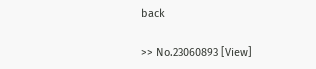back

>> No.23060893 [View]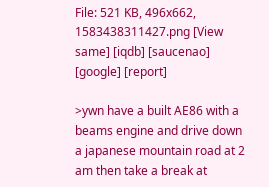File: 521 KB, 496x662, 1583438311427.png [View same] [iqdb] [saucenao] [google] [report]

>ywn have a built AE86 with a beams engine and drive down a japanese mountain road at 2 am then take a break at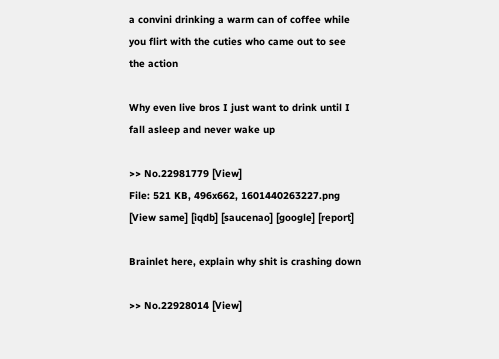a convini drinking a warm can of coffee while you flirt with the cuties who came out to see the action

Why even live bros I just want to drink until I fall asleep and never wake up

>> No.22981779 [View]
File: 521 KB, 496x662, 1601440263227.png [View same] [iqdb] [saucenao] [google] [report]

Brainlet here, explain why shit is crashing down

>> No.22928014 [View]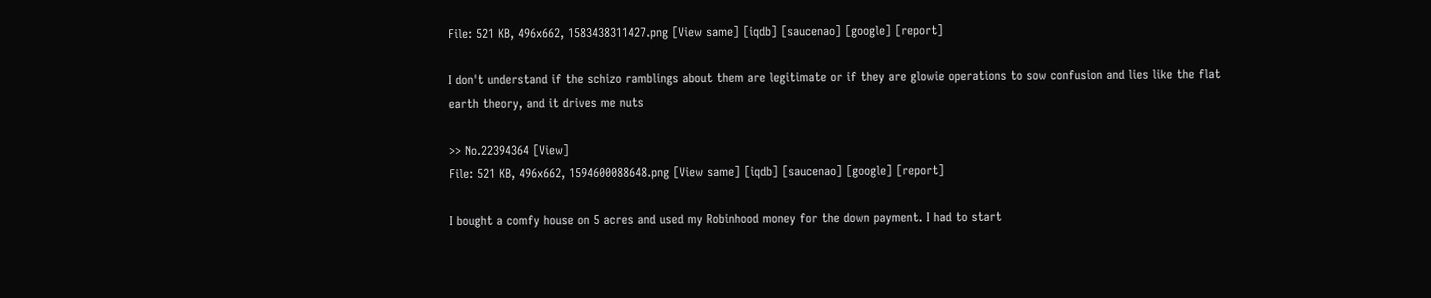File: 521 KB, 496x662, 1583438311427.png [View same] [iqdb] [saucenao] [google] [report]

I don't understand if the schizo ramblings about them are legitimate or if they are glowie operations to sow confusion and lies like the flat earth theory, and it drives me nuts

>> No.22394364 [View]
File: 521 KB, 496x662, 1594600088648.png [View same] [iqdb] [saucenao] [google] [report]

I bought a comfy house on 5 acres and used my Robinhood money for the down payment. I had to start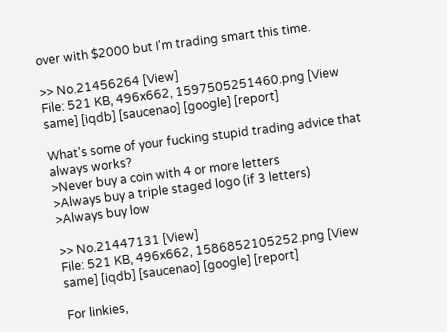over with $2000 but I'm trading smart this time.

>> No.21456264 [View]
File: 521 KB, 496x662, 1597505251460.png [View same] [iqdb] [saucenao] [google] [report]

What's some of your fucking stupid trading advice that always works?
>Never buy a coin with 4 or more letters
>Always buy a triple staged logo (if 3 letters)
>Always buy low

>> No.21447131 [View]
File: 521 KB, 496x662, 1586852105252.png [View same] [iqdb] [saucenao] [google] [report]

For linkies,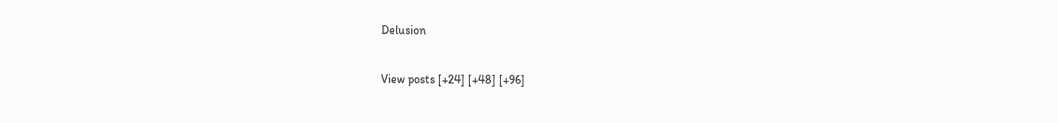Delusion

View posts [+24] [+48] [+96]